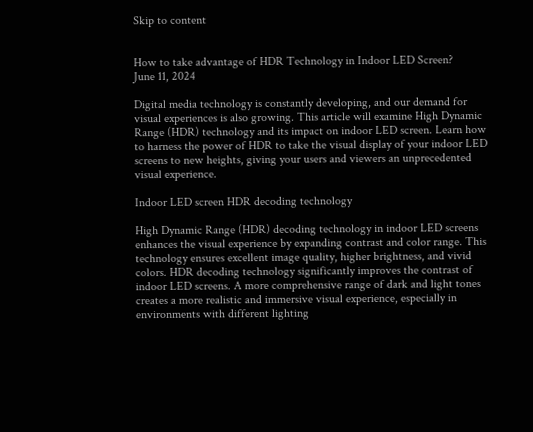Skip to content


How to take advantage of HDR Technology in Indoor LED Screen?
June 11, 2024

Digital media technology is constantly developing, and our demand for visual experiences is also growing. This article will examine High Dynamic Range (HDR) technology and its impact on indoor LED screen. Learn how to harness the power of HDR to take the visual display of your indoor LED screens to new heights, giving your users and viewers an unprecedented visual experience.

Indoor LED screen HDR decoding technology

High Dynamic Range (HDR) decoding technology in indoor LED screens enhances the visual experience by expanding contrast and color range. This technology ensures excellent image quality, higher brightness, and vivid colors. HDR decoding technology significantly improves the contrast of indoor LED screens. A more comprehensive range of dark and light tones creates a more realistic and immersive visual experience, especially in environments with different lighting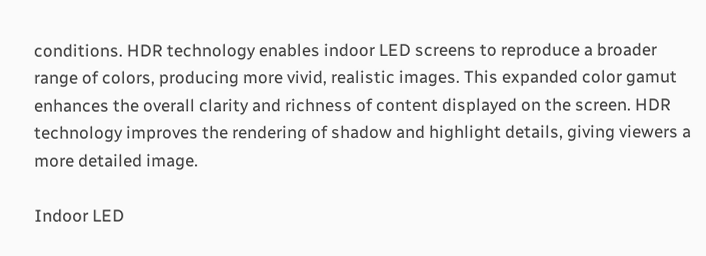conditions. HDR technology enables indoor LED screens to reproduce a broader range of colors, producing more vivid, realistic images. This expanded color gamut enhances the overall clarity and richness of content displayed on the screen. HDR technology improves the rendering of shadow and highlight details, giving viewers a more detailed image.

Indoor LED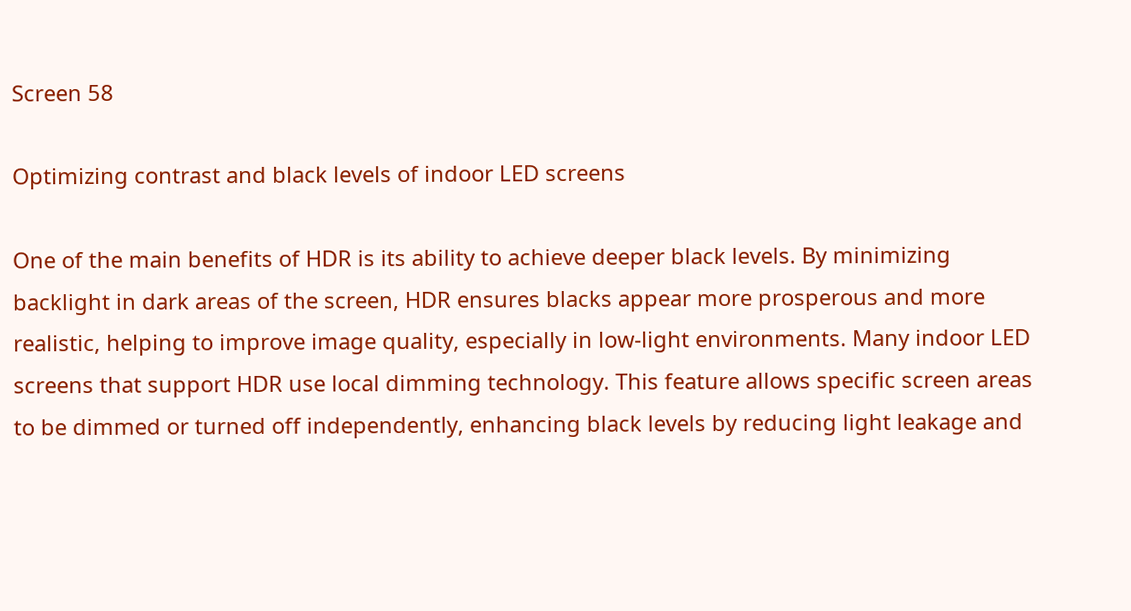Screen 58

Optimizing contrast and black levels of indoor LED screens

One of the main benefits of HDR is its ability to achieve deeper black levels. By minimizing backlight in dark areas of the screen, HDR ensures blacks appear more prosperous and more realistic, helping to improve image quality, especially in low-light environments. Many indoor LED screens that support HDR use local dimming technology. This feature allows specific screen areas to be dimmed or turned off independently, enhancing black levels by reducing light leakage and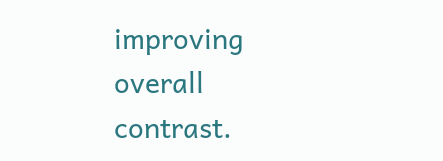improving overall contrast.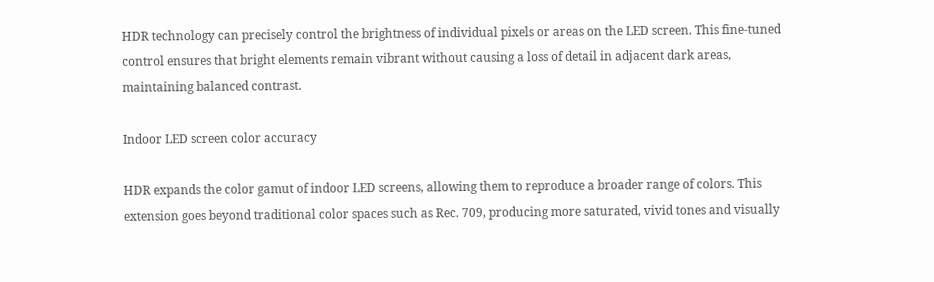HDR technology can precisely control the brightness of individual pixels or areas on the LED screen. This fine-tuned control ensures that bright elements remain vibrant without causing a loss of detail in adjacent dark areas, maintaining balanced contrast.

Indoor LED screen color accuracy

HDR expands the color gamut of indoor LED screens, allowing them to reproduce a broader range of colors. This extension goes beyond traditional color spaces such as Rec. 709, producing more saturated, vivid tones and visually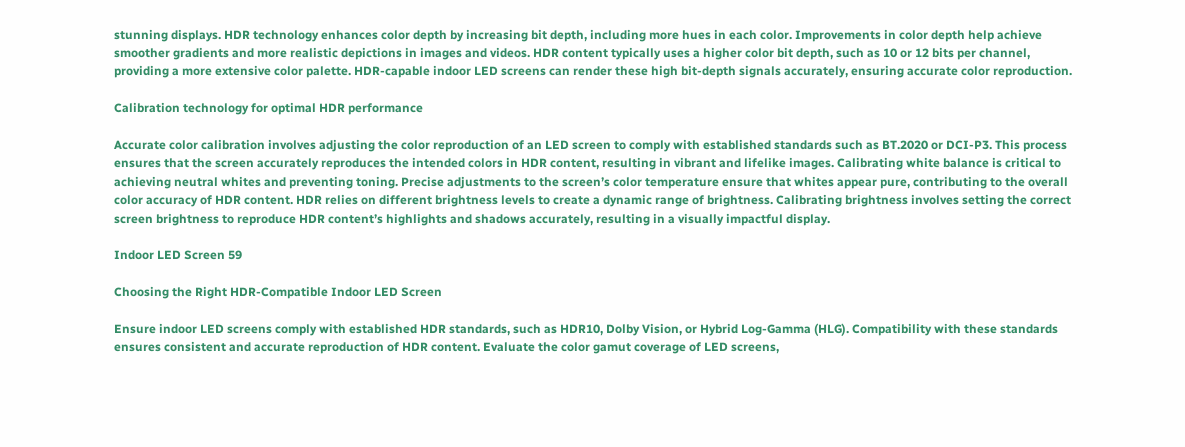stunning displays. HDR technology enhances color depth by increasing bit depth, including more hues in each color. Improvements in color depth help achieve smoother gradients and more realistic depictions in images and videos. HDR content typically uses a higher color bit depth, such as 10 or 12 bits per channel, providing a more extensive color palette. HDR-capable indoor LED screens can render these high bit-depth signals accurately, ensuring accurate color reproduction.

Calibration technology for optimal HDR performance

Accurate color calibration involves adjusting the color reproduction of an LED screen to comply with established standards such as BT.2020 or DCI-P3. This process ensures that the screen accurately reproduces the intended colors in HDR content, resulting in vibrant and lifelike images. Calibrating white balance is critical to achieving neutral whites and preventing toning. Precise adjustments to the screen’s color temperature ensure that whites appear pure, contributing to the overall color accuracy of HDR content. HDR relies on different brightness levels to create a dynamic range of brightness. Calibrating brightness involves setting the correct screen brightness to reproduce HDR content’s highlights and shadows accurately, resulting in a visually impactful display.

Indoor LED Screen 59

Choosing the Right HDR-Compatible Indoor LED Screen

Ensure indoor LED screens comply with established HDR standards, such as HDR10, Dolby Vision, or Hybrid Log-Gamma (HLG). Compatibility with these standards ensures consistent and accurate reproduction of HDR content. Evaluate the color gamut coverage of LED screens,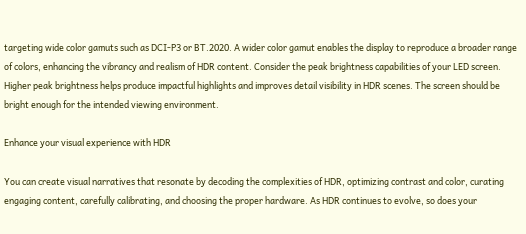targeting wide color gamuts such as DCI-P3 or BT.2020. A wider color gamut enables the display to reproduce a broader range of colors, enhancing the vibrancy and realism of HDR content. Consider the peak brightness capabilities of your LED screen. Higher peak brightness helps produce impactful highlights and improves detail visibility in HDR scenes. The screen should be bright enough for the intended viewing environment.

Enhance your visual experience with HDR

You can create visual narratives that resonate by decoding the complexities of HDR, optimizing contrast and color, curating engaging content, carefully calibrating, and choosing the proper hardware. As HDR continues to evolve, so does your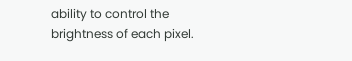ability to control the brightness of each pixel.